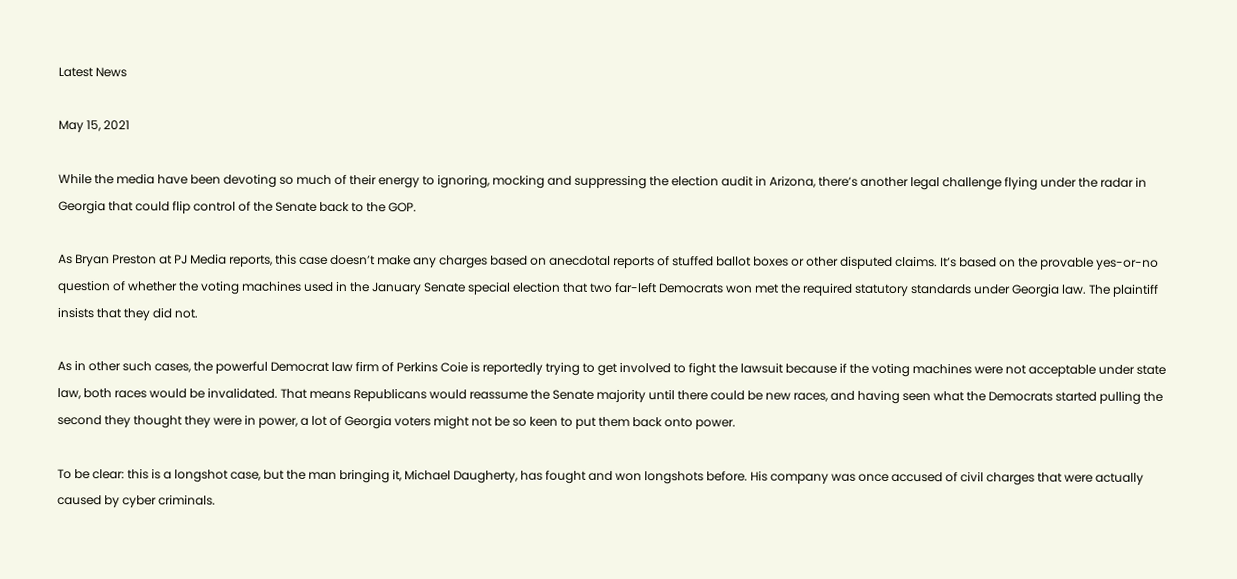Latest News

May 15, 2021

While the media have been devoting so much of their energy to ignoring, mocking and suppressing the election audit in Arizona, there’s another legal challenge flying under the radar in Georgia that could flip control of the Senate back to the GOP.

As Bryan Preston at PJ Media reports, this case doesn’t make any charges based on anecdotal reports of stuffed ballot boxes or other disputed claims. It’s based on the provable yes-or-no question of whether the voting machines used in the January Senate special election that two far-left Democrats won met the required statutory standards under Georgia law. The plaintiff insists that they did not.

As in other such cases, the powerful Democrat law firm of Perkins Coie is reportedly trying to get involved to fight the lawsuit because if the voting machines were not acceptable under state law, both races would be invalidated. That means Republicans would reassume the Senate majority until there could be new races, and having seen what the Democrats started pulling the second they thought they were in power, a lot of Georgia voters might not be so keen to put them back onto power.

To be clear: this is a longshot case, but the man bringing it, Michael Daugherty, has fought and won longshots before. His company was once accused of civil charges that were actually caused by cyber criminals.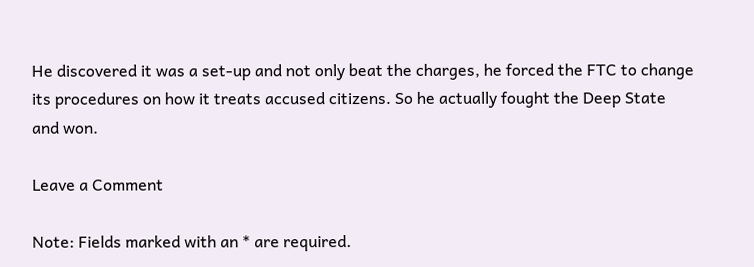He discovered it was a set-up and not only beat the charges, he forced the FTC to change its procedures on how it treats accused citizens. So he actually fought the Deep State and won.

Leave a Comment

Note: Fields marked with an * are required.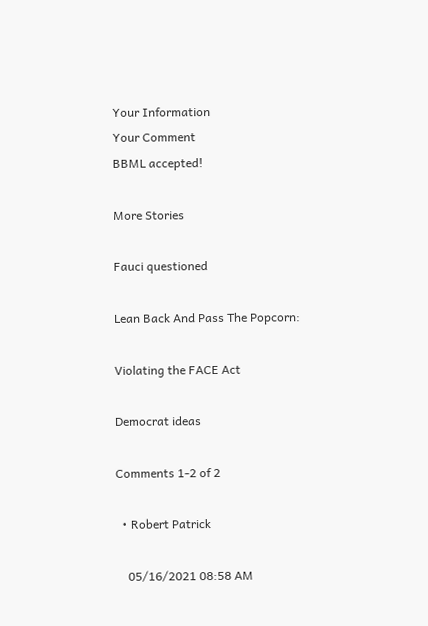Your Information
Your Comment
BBML accepted!

More Stories

Fauci questioned

Lean Back And Pass The Popcorn:

Violating the FACE Act

Democrat ideas

Comments 1-2 of 2

  • Robert Patrick

    05/16/2021 08:58 AM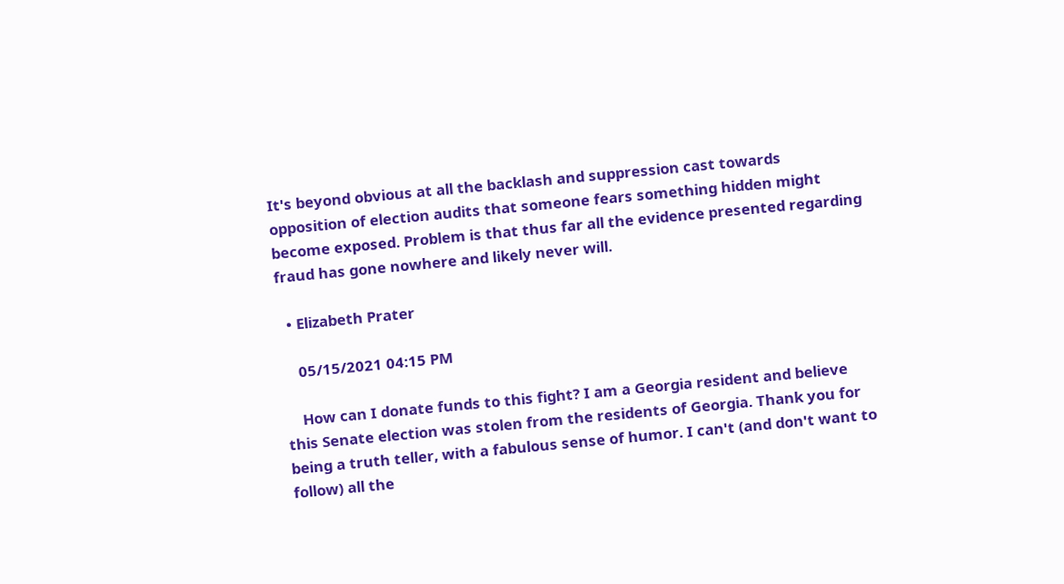It's beyond obvious at all the backlash and suppression cast towards opposition of election audits that someone fears something hidden might become exposed. Problem is that thus far all the evidence presented regarding fraud has gone nowhere and likely never will.

  • Elizabeth Prater

    05/15/2021 04:15 PM

    How can I donate funds to this fight? I am a Georgia resident and believe this Senate election was stolen from the residents of Georgia. Thank you for being a truth teller, with a fabulous sense of humor. I can't (and don't want to follow) all the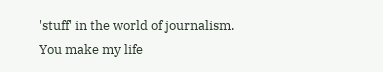'stuff' in the world of journalism. You make my life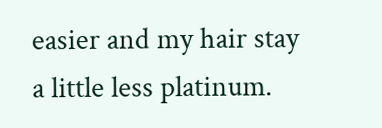easier and my hair stay a little less platinum.